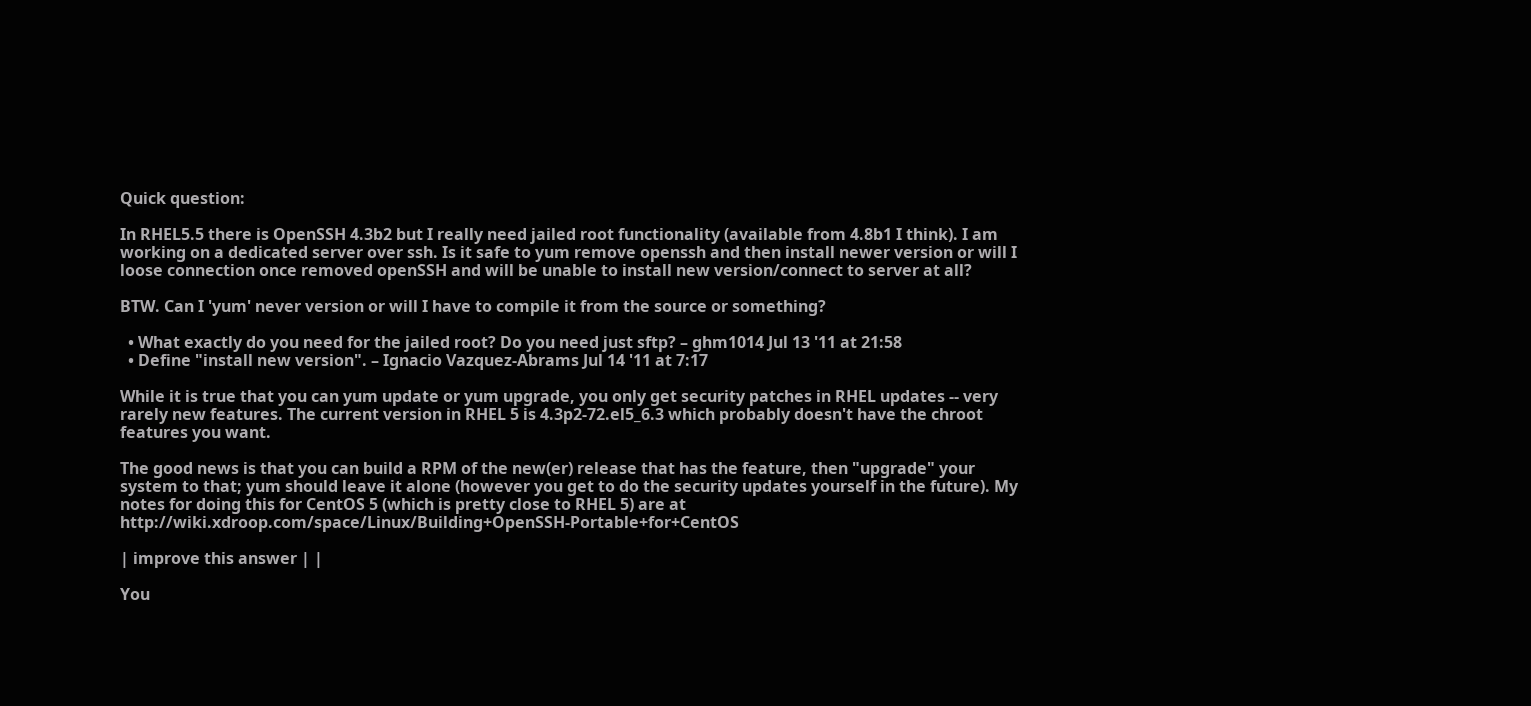Quick question:

In RHEL5.5 there is OpenSSH 4.3b2 but I really need jailed root functionality (available from 4.8b1 I think). I am working on a dedicated server over ssh. Is it safe to yum remove openssh and then install newer version or will I loose connection once removed openSSH and will be unable to install new version/connect to server at all?

BTW. Can I 'yum' never version or will I have to compile it from the source or something?

  • What exactly do you need for the jailed root? Do you need just sftp? – ghm1014 Jul 13 '11 at 21:58
  • Define "install new version". – Ignacio Vazquez-Abrams Jul 14 '11 at 7:17

While it is true that you can yum update or yum upgrade, you only get security patches in RHEL updates -- very rarely new features. The current version in RHEL 5 is 4.3p2-72.el5_6.3 which probably doesn't have the chroot features you want.

The good news is that you can build a RPM of the new(er) release that has the feature, then "upgrade" your system to that; yum should leave it alone (however you get to do the security updates yourself in the future). My notes for doing this for CentOS 5 (which is pretty close to RHEL 5) are at http://wiki.xdroop.com/space/Linux/Building+OpenSSH-Portable+for+CentOS

| improve this answer | |

You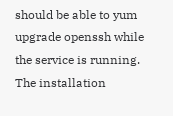should be able to yum upgrade openssh while the service is running. The installation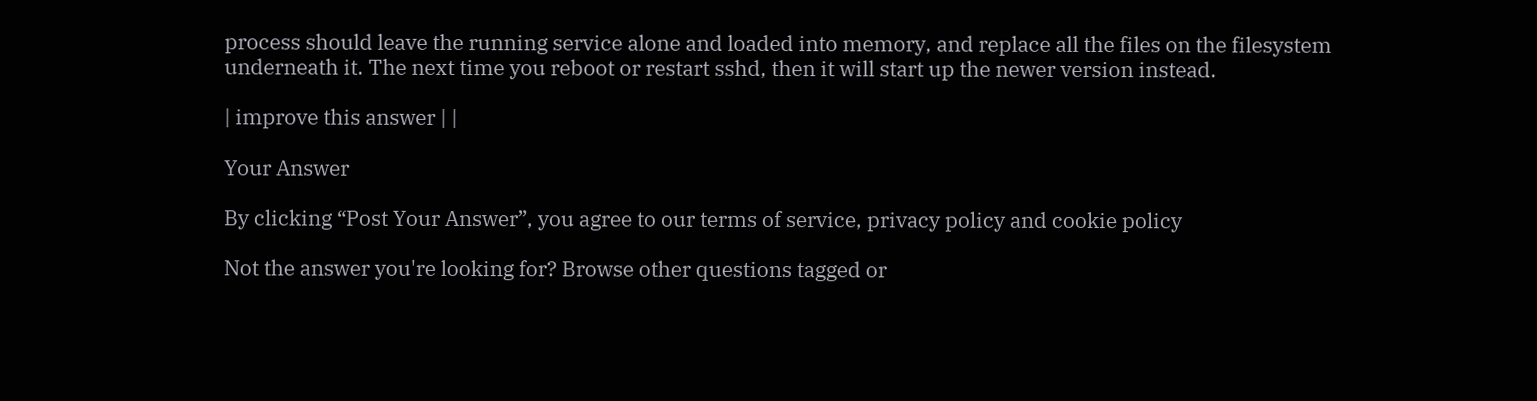process should leave the running service alone and loaded into memory, and replace all the files on the filesystem underneath it. The next time you reboot or restart sshd, then it will start up the newer version instead.

| improve this answer | |

Your Answer

By clicking “Post Your Answer”, you agree to our terms of service, privacy policy and cookie policy

Not the answer you're looking for? Browse other questions tagged or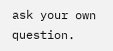ask your own question.